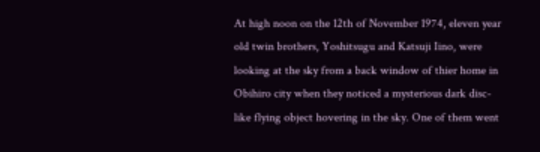At high noon on the 12th of November 1974, eleven year old twin brothers, Yoshitsugu and Katsuji Iino, were looking at the sky from a back window of thier home in Obihiro city when they noticed a mysterious dark disc-like flying object hovering in the sky. One of them went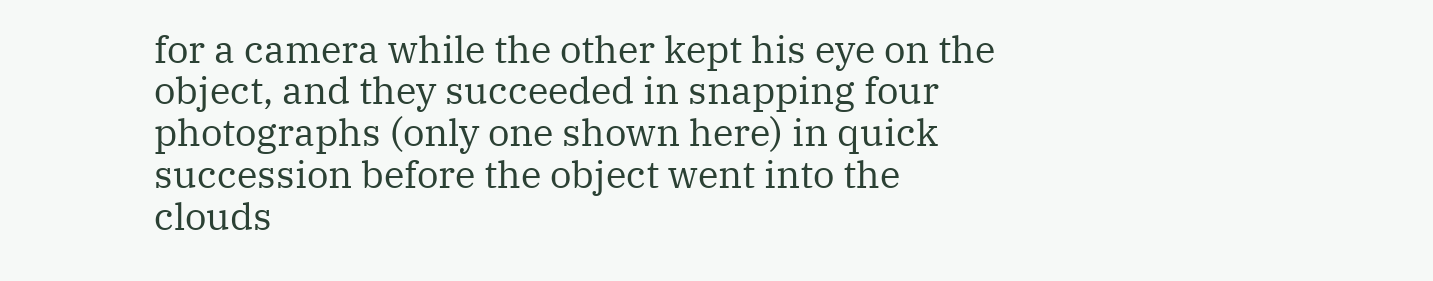for a camera while the other kept his eye on the object, and they succeeded in snapping four photographs (only one shown here) in quick succession before the object went into the clouds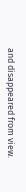and disappeared from view.